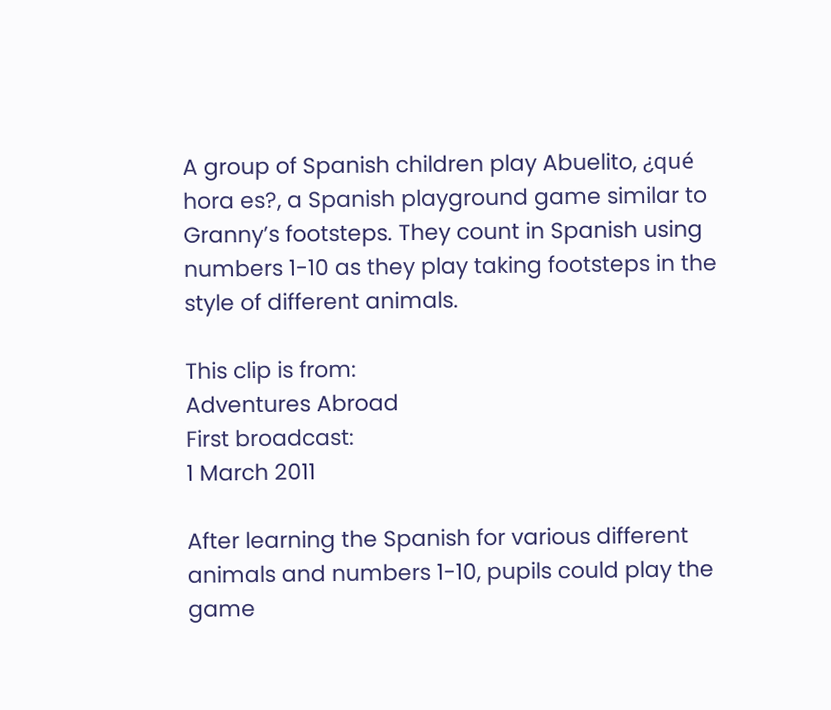A group of Spanish children play Abuelito, ¿qué hora es?, a Spanish playground game similar to Granny’s footsteps. They count in Spanish using numbers 1-10 as they play taking footsteps in the style of different animals.

This clip is from:
Adventures Abroad
First broadcast:
1 March 2011

After learning the Spanish for various different animals and numbers 1-10, pupils could play the game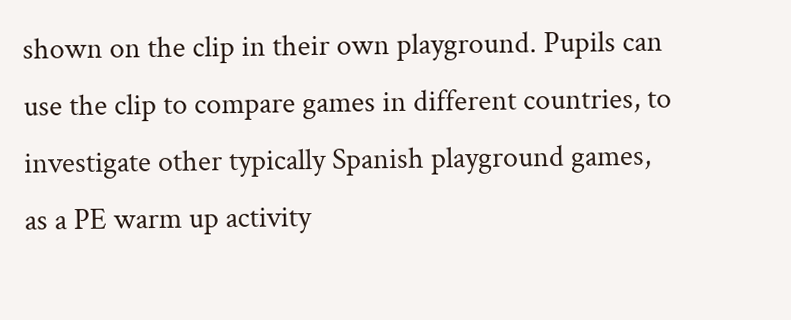shown on the clip in their own playground. Pupils can use the clip to compare games in different countries, to investigate other typically Spanish playground games, as a PE warm up activity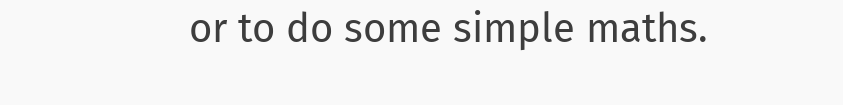or to do some simple maths.